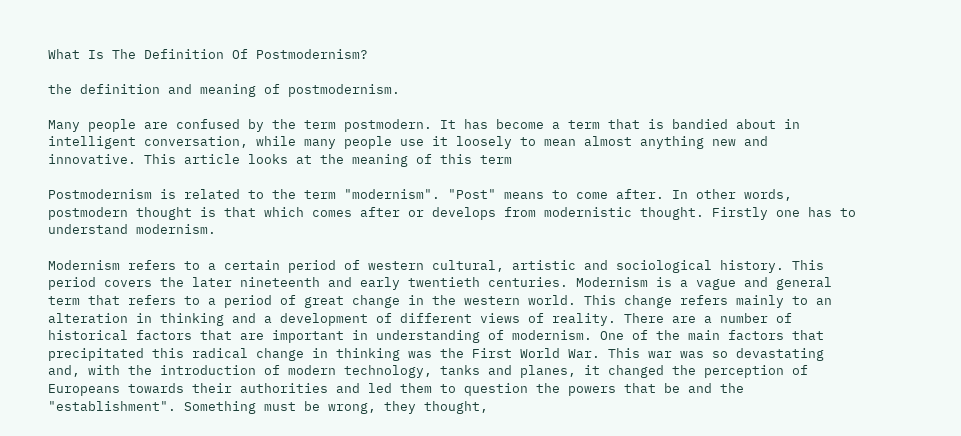What Is The Definition Of Postmodernism?

the definition and meaning of postmodernism.

Many people are confused by the term postmodern. It has become a term that is bandied about in intelligent conversation, while many people use it loosely to mean almost anything new and innovative. This article looks at the meaning of this term

Postmodernism is related to the term "modernism". "Post" means to come after. In other words, postmodern thought is that which comes after or develops from modernistic thought. Firstly one has to understand modernism.

Modernism refers to a certain period of western cultural, artistic and sociological history. This period covers the later nineteenth and early twentieth centuries. Modernism is a vague and general term that refers to a period of great change in the western world. This change refers mainly to an alteration in thinking and a development of different views of reality. There are a number of historical factors that are important in understanding of modernism. One of the main factors that precipitated this radical change in thinking was the First World War. This war was so devastating and, with the introduction of modern technology, tanks and planes, it changed the perception of Europeans towards their authorities and led them to question the powers that be and the "establishment". Something must be wrong, they thought,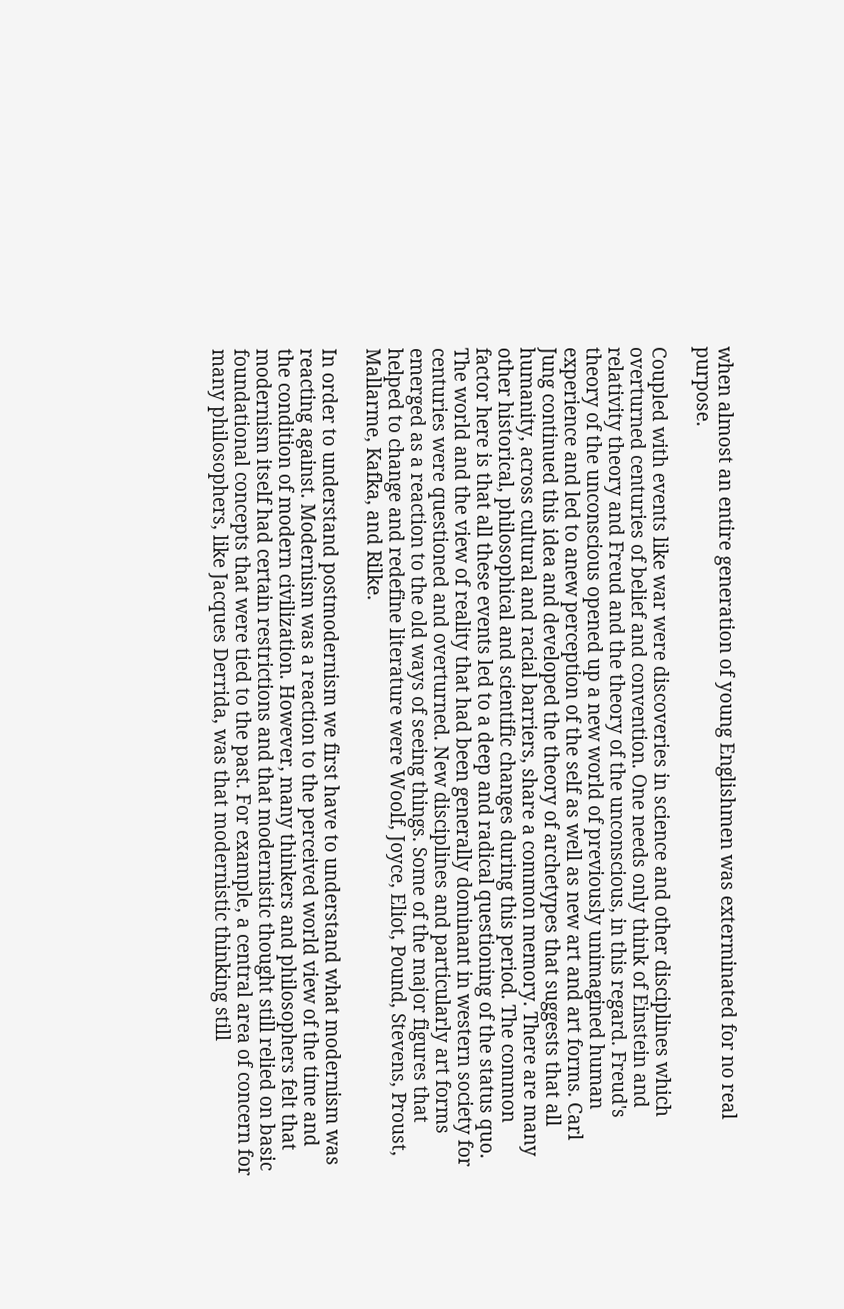when almost an entire generation of young Englishmen was exterminated for no real purpose.

Coupled with events like war were discoveries in science and other disciplines which overturned centuries of belief and convention. One needs only think of Einstein and relativity theory and Freud and the theory of the unconscious, in this regard. Freud's theory of the unconscious opened up a new world of previously unimagined human experience and led to anew perception of the self as well as new art and art forms. Carl Jung continued this idea and developed the theory of archetypes that suggests that all humanity, across cultural and racial barriers, share a common memory. There are many other historical, philosophical and scientific changes during this period. The common factor here is that all these events led to a deep and radical questioning of the status quo. The world and the view of reality that had been generally dominant in western society for centuries were questioned and overturned. New disciplines and particularly art forms emerged as a reaction to the old ways of seeing things. Some of the major figures that helped to change and redefine literature were Woolf, Joyce, Eliot, Pound, Stevens, Proust, Mallarme, Kafka, and Rilke.

In order to understand postmodernism we first have to understand what modernism was reacting against. Modernism was a reaction to the perceived world view of the time and the condition of modern civilization. However, many thinkers and philosophers felt that modernism itself had certain restrictions and that modernistic thought still relied on basic foundational concepts that were tied to the past. For example, a central area of concern for many philosophers, like Jacques Derrida, was that modernistic thinking still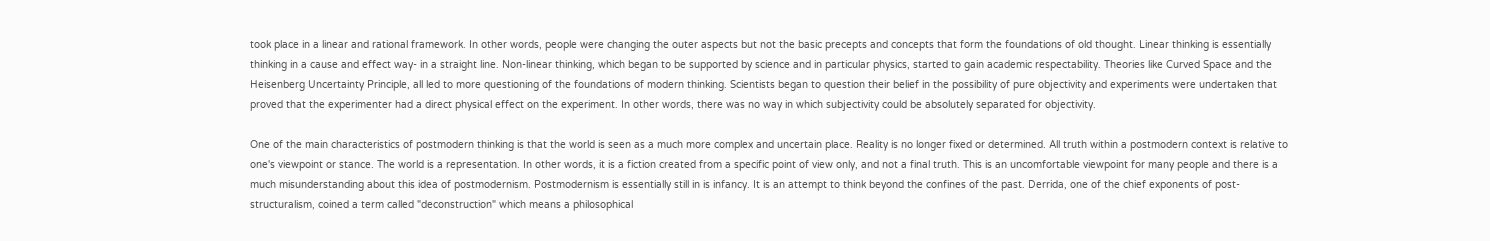took place in a linear and rational framework. In other words, people were changing the outer aspects but not the basic precepts and concepts that form the foundations of old thought. Linear thinking is essentially thinking in a cause and effect way- in a straight line. Non-linear thinking, which began to be supported by science and in particular physics, started to gain academic respectability. Theories like Curved Space and the Heisenberg Uncertainty Principle, all led to more questioning of the foundations of modern thinking. Scientists began to question their belief in the possibility of pure objectivity and experiments were undertaken that proved that the experimenter had a direct physical effect on the experiment. In other words, there was no way in which subjectivity could be absolutely separated for objectivity.

One of the main characteristics of postmodern thinking is that the world is seen as a much more complex and uncertain place. Reality is no longer fixed or determined. All truth within a postmodern context is relative to one's viewpoint or stance. The world is a representation. In other words, it is a fiction created from a specific point of view only, and not a final truth. This is an uncomfortable viewpoint for many people and there is a much misunderstanding about this idea of postmodernism. Postmodernism is essentially still in is infancy. It is an attempt to think beyond the confines of the past. Derrida, one of the chief exponents of post-structuralism, coined a term called "deconstruction" which means a philosophical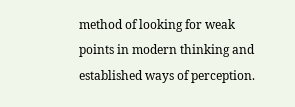method of looking for weak points in modern thinking and established ways of perception.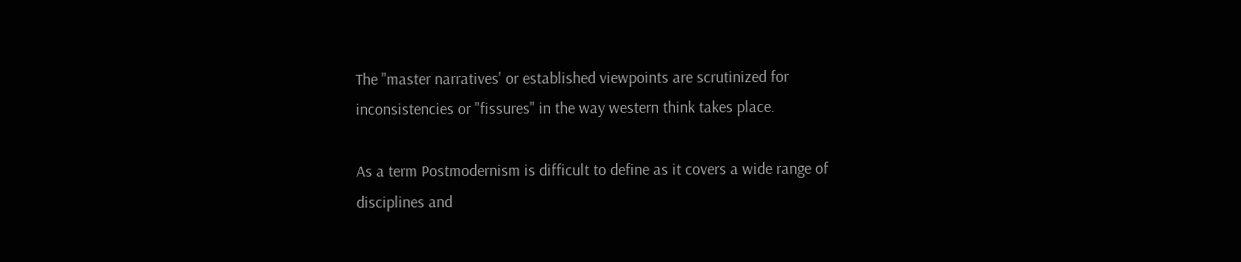The "master narratives' or established viewpoints are scrutinized for inconsistencies or "fissures" in the way western think takes place.

As a term Postmodernism is difficult to define as it covers a wide range of disciplines and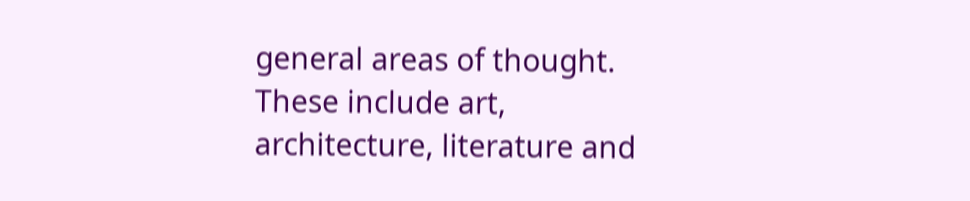general areas of thought. These include art, architecture, literature and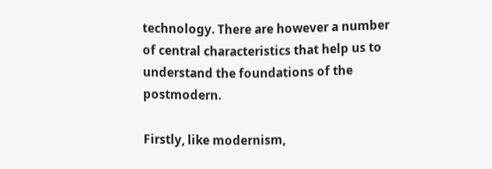technology. There are however a number of central characteristics that help us to understand the foundations of the postmodern.

Firstly, like modernism,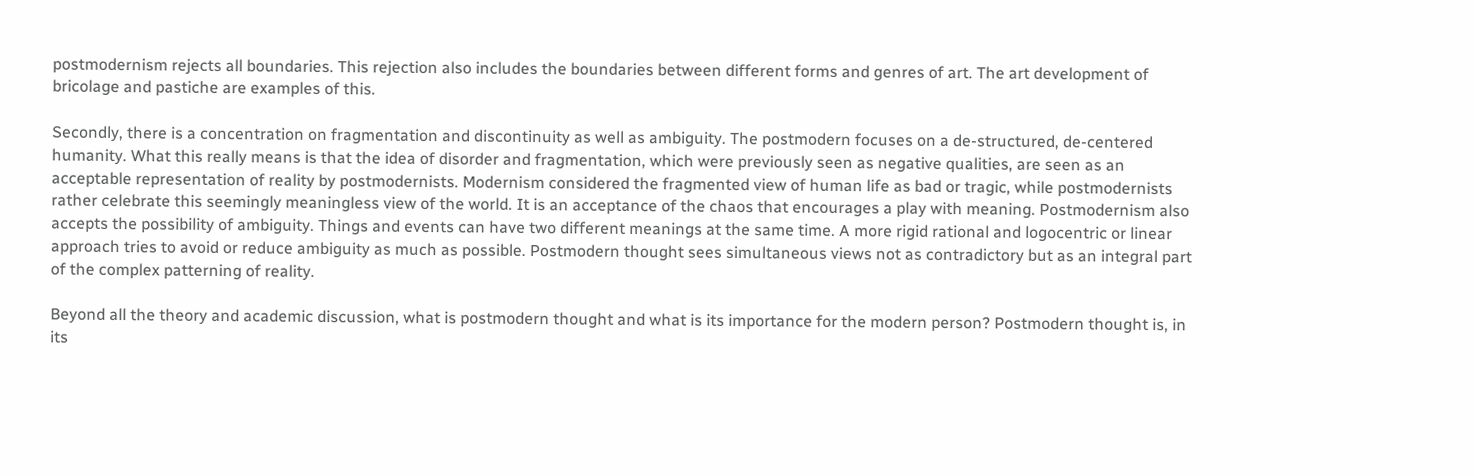postmodernism rejects all boundaries. This rejection also includes the boundaries between different forms and genres of art. The art development of bricolage and pastiche are examples of this.

Secondly, there is a concentration on fragmentation and discontinuity as well as ambiguity. The postmodern focuses on a de-structured, de-centered humanity. What this really means is that the idea of disorder and fragmentation, which were previously seen as negative qualities, are seen as an acceptable representation of reality by postmodernists. Modernism considered the fragmented view of human life as bad or tragic, while postmodernists rather celebrate this seemingly meaningless view of the world. It is an acceptance of the chaos that encourages a play with meaning. Postmodernism also accepts the possibility of ambiguity. Things and events can have two different meanings at the same time. A more rigid rational and logocentric or linear approach tries to avoid or reduce ambiguity as much as possible. Postmodern thought sees simultaneous views not as contradictory but as an integral part of the complex patterning of reality.

Beyond all the theory and academic discussion, what is postmodern thought and what is its importance for the modern person? Postmodern thought is, in its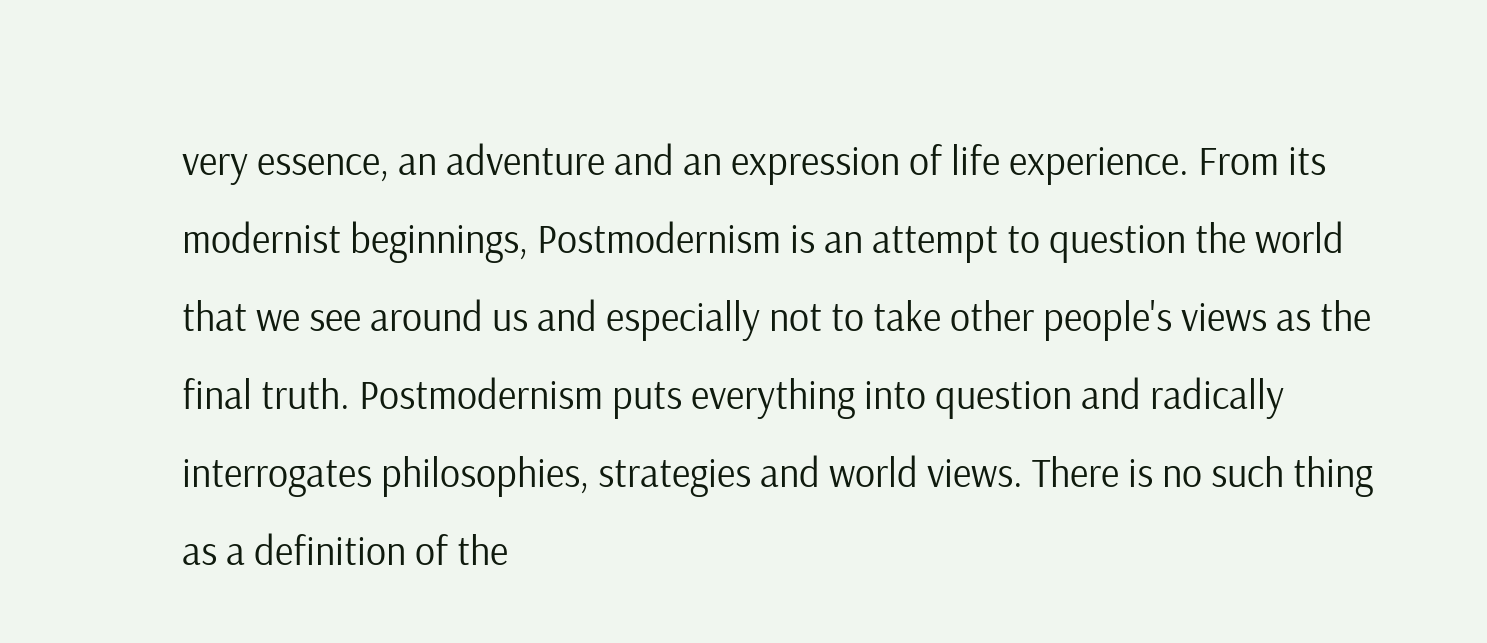very essence, an adventure and an expression of life experience. From its modernist beginnings, Postmodernism is an attempt to question the world that we see around us and especially not to take other people's views as the final truth. Postmodernism puts everything into question and radically interrogates philosophies, strategies and world views. There is no such thing as a definition of the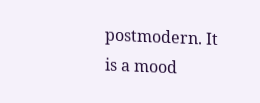postmodern. It is a mood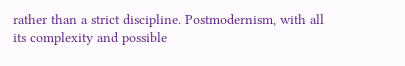rather than a strict discipline. Postmodernism, with all its complexity and possible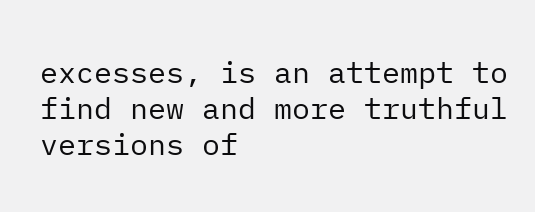excesses, is an attempt to find new and more truthful versions of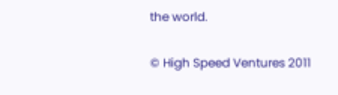the world.

© High Speed Ventures 2011